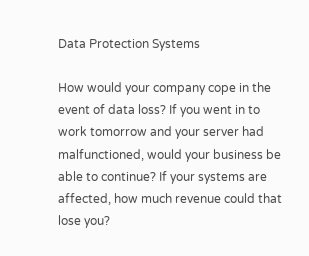Data Protection Systems

How would your company cope in the event of data loss? If you went in to work tomorrow and your server had malfunctioned, would your business be able to continue? If your systems are affected, how much revenue could that lose you?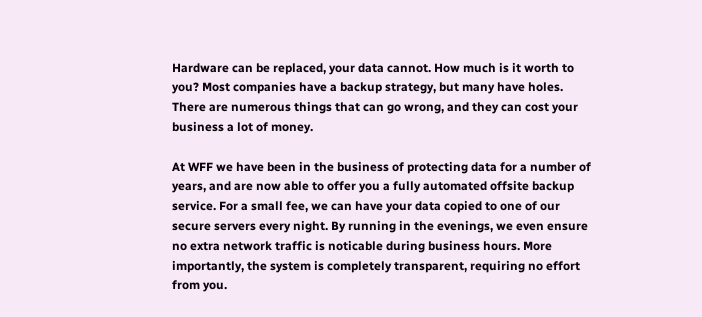Hardware can be replaced, your data cannot. How much is it worth to you? Most companies have a backup strategy, but many have holes. There are numerous things that can go wrong, and they can cost your business a lot of money.

At WFF we have been in the business of protecting data for a number of years, and are now able to offer you a fully automated offsite backup service. For a small fee, we can have your data copied to one of our secure servers every night. By running in the evenings, we even ensure no extra network traffic is noticable during business hours. More importantly, the system is completely transparent, requiring no effort from you.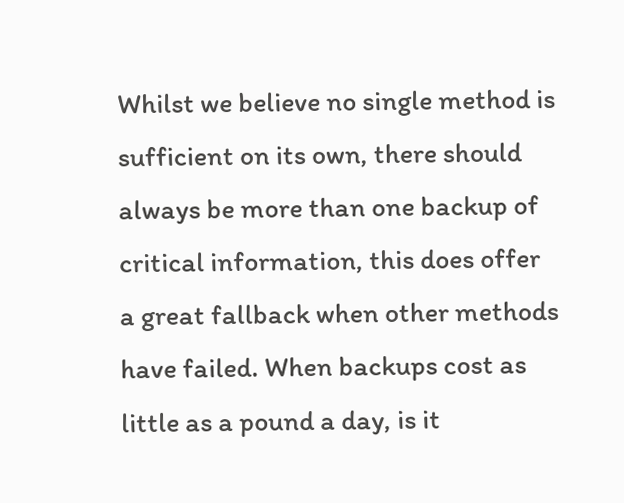Whilst we believe no single method is sufficient on its own, there should always be more than one backup of critical information, this does offer a great fallback when other methods have failed. When backups cost as little as a pound a day, is it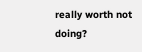really worth not doing?